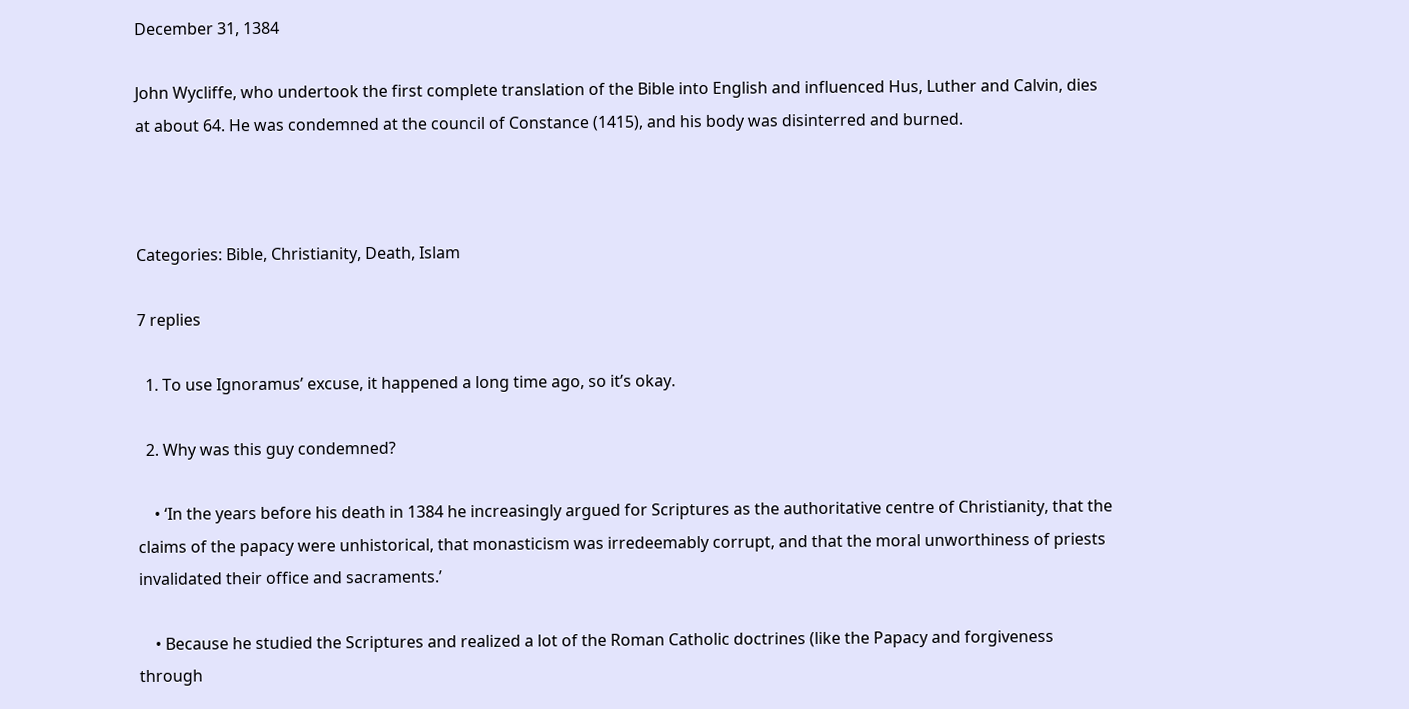December 31, 1384

John Wycliffe, who undertook the first complete translation of the Bible into English and influenced Hus, Luther and Calvin, dies at about 64. He was condemned at the council of Constance (1415), and his body was disinterred and burned.



Categories: Bible, Christianity, Death, Islam

7 replies

  1. To use Ignoramus’ excuse, it happened a long time ago, so it’s okay.

  2. Why was this guy condemned?

    • ‘In the years before his death in 1384 he increasingly argued for Scriptures as the authoritative centre of Christianity, that the claims of the papacy were unhistorical, that monasticism was irredeemably corrupt, and that the moral unworthiness of priests invalidated their office and sacraments.’

    • Because he studied the Scriptures and realized a lot of the Roman Catholic doctrines (like the Papacy and forgiveness through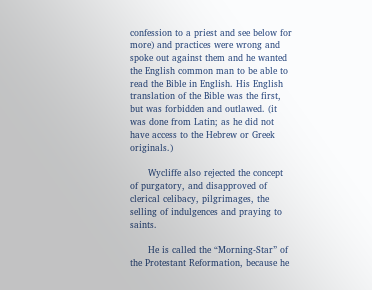confession to a priest and see below for more) and practices were wrong and spoke out against them and he wanted the English common man to be able to read the Bible in English. His English translation of the Bible was the first, but was forbidden and outlawed. (it was done from Latin; as he did not have access to the Hebrew or Greek originals.)

      Wycliffe also rejected the concept of purgatory, and disapproved of clerical celibacy, pilgrimages, the selling of indulgences and praying to saints.

      He is called the “Morning-Star” of the Protestant Reformation, because he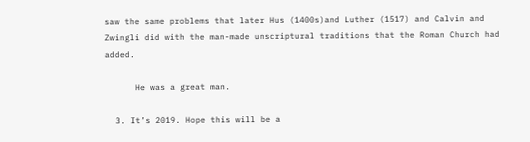saw the same problems that later Hus (1400s)and Luther (1517) and Calvin and Zwingli did with the man-made unscriptural traditions that the Roman Church had added.

      He was a great man.

  3. It’s 2019. Hope this will be a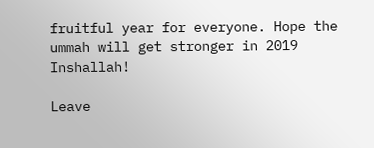fruitful year for everyone. Hope the ummah will get stronger in 2019 Inshallah!

Leave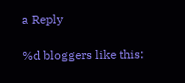a Reply

%d bloggers like this: